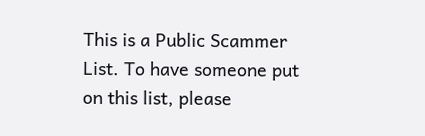This is a Public Scammer List. To have someone put on this list, please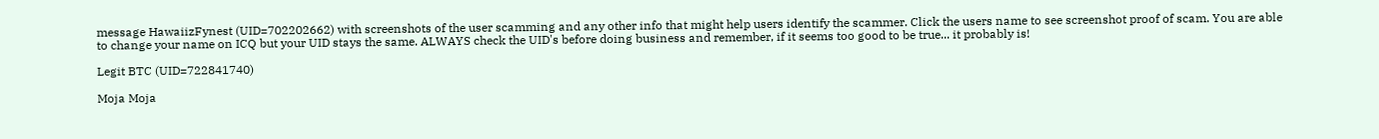message HawaiizFynest (UID=702202662) with screenshots of the user scamming and any other info that might help users identify the scammer. Click the users name to see screenshot proof of scam. You are able to change your name on ICQ but your UID stays the same. ALWAYS check the UID's before doing business and remember, if it seems too good to be true... it probably is!

Legit BTC (UID=722841740)

Moja Moja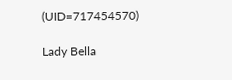(UID=717454570)

Lady Bella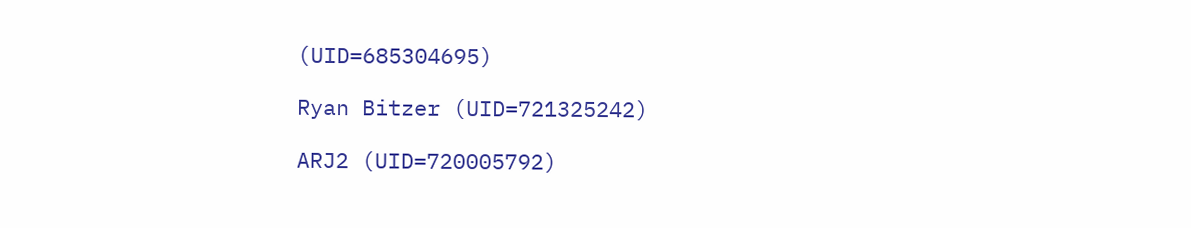(UID=685304695)

Ryan Bitzer (UID=721325242)

ARJ2 (UID=720005792)